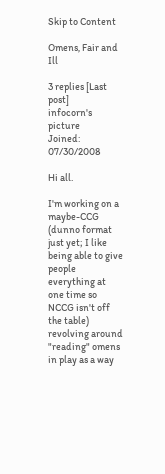Skip to Content

Omens, Fair and Ill

3 replies [Last post]
infocorn's picture
Joined: 07/30/2008

Hi all.

I'm working on a maybe-CCG (dunno format just yet; I like being able to give people everything at one time so NCCG isn't off the table) revolving around "reading" omens in play as a way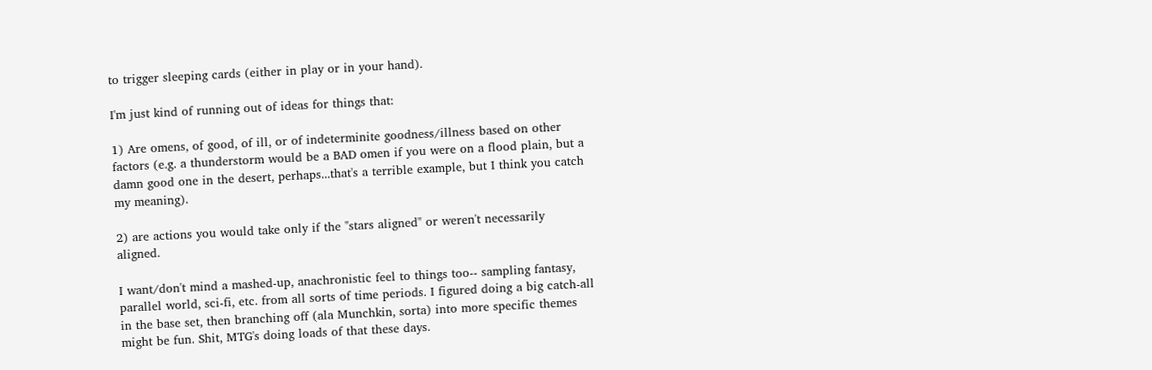to trigger sleeping cards (either in play or in your hand).

I'm just kind of running out of ideas for things that:

1) Are omens, of good, of ill, or of indeterminite goodness/illness based on other factors (e.g. a thunderstorm would be a BAD omen if you were on a flood plain, but a damn good one in the desert, perhaps...that's a terrible example, but I think you catch my meaning).

2) are actions you would take only if the "stars aligned" or weren't necessarily aligned.

I want/don't mind a mashed-up, anachronistic feel to things too-- sampling fantasy, parallel world, sci-fi, etc. from all sorts of time periods. I figured doing a big catch-all in the base set, then branching off (ala Munchkin, sorta) into more specific themes might be fun. Shit, MTG's doing loads of that these days.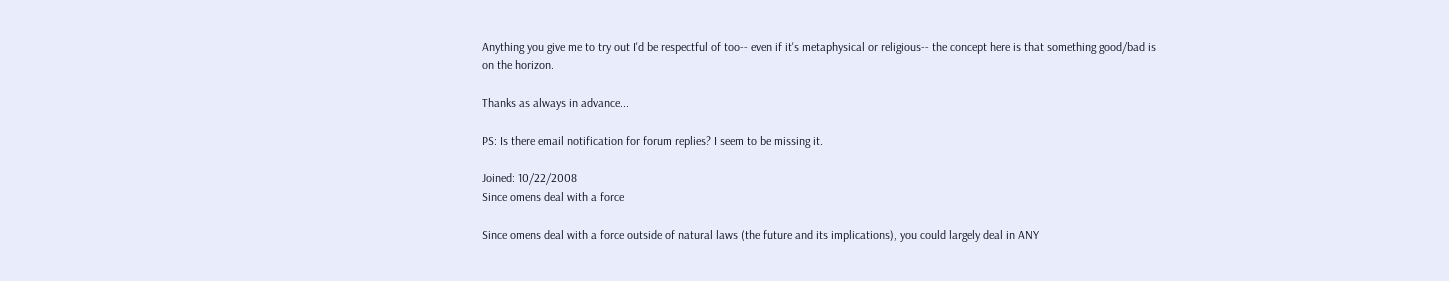Anything you give me to try out I'd be respectful of too-- even if it's metaphysical or religious-- the concept here is that something good/bad is on the horizon.

Thanks as always in advance...

PS: Is there email notification for forum replies? I seem to be missing it.

Joined: 10/22/2008
Since omens deal with a force

Since omens deal with a force outside of natural laws (the future and its implications), you could largely deal in ANY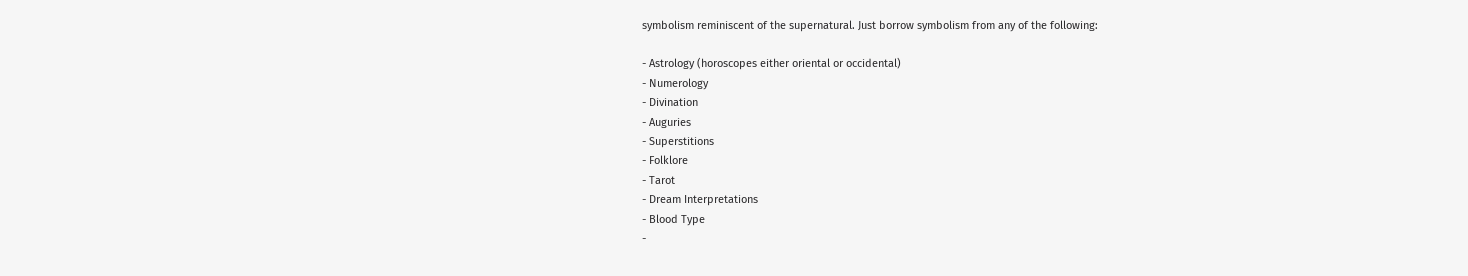symbolism reminiscent of the supernatural. Just borrow symbolism from any of the following:

- Astrology (horoscopes either oriental or occidental)
- Numerology
- Divination
- Auguries
- Superstitions
- Folklore
- Tarot
- Dream Interpretations
- Blood Type
-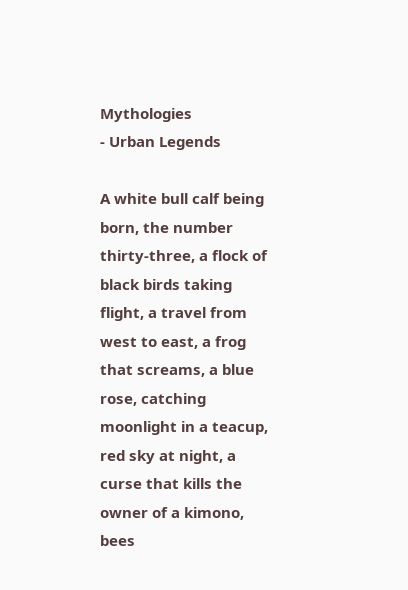Mythologies
- Urban Legends

A white bull calf being born, the number thirty-three, a flock of black birds taking flight, a travel from west to east, a frog that screams, a blue rose, catching moonlight in a teacup, red sky at night, a curse that kills the owner of a kimono, bees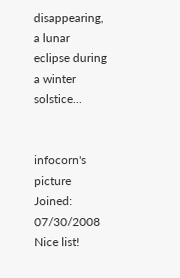disappearing, a lunar eclipse during a winter solstice...


infocorn's picture
Joined: 07/30/2008
Nice list!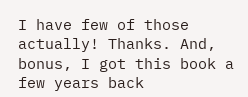I have few of those actually! Thanks. And, bonus, I got this book a few years back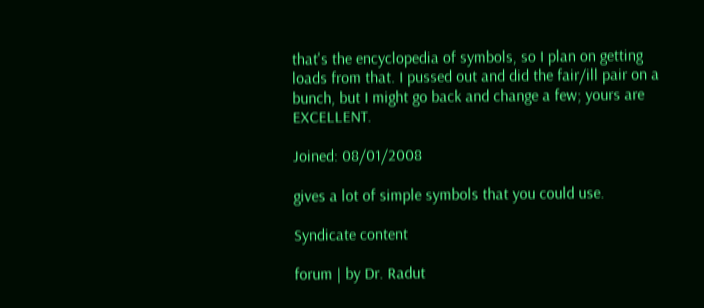that's the encyclopedia of symbols, so I plan on getting loads from that. I pussed out and did the fair/ill pair on a bunch, but I might go back and change a few; yours are EXCELLENT.

Joined: 08/01/2008

gives a lot of simple symbols that you could use.

Syndicate content

forum | by Dr. Radut